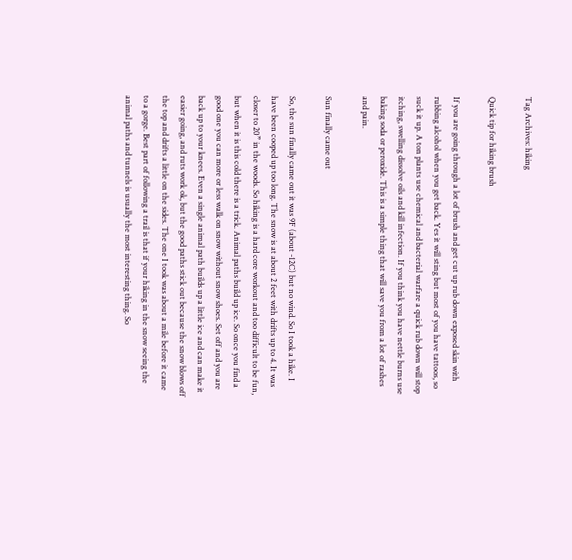Tag Archives: hiking

Quick tip for hiking brush

If you are going through a lot of brush and get cut up rub down exposed skin with rubbing alcohol when you get back. Yes it will sting but most of you have tattoos, so suck it up. A ton plants use chemical and bacterial warfare a quick rub down will stop itching, swelling dissolve oils and kill infection. If you think you have nettle burns use baking soda or peroxide. This is a simple thing that will save you from a lot of rashes and pain.

Sun finally came out

So, the sun finally came out it was 9F (about -12C) but no wind. So I took a hike. I have been cooped up too long. The snow is at about 2 feet with drifts up to 4. It was closer to 20” in the woods. So hiking is a hard core workout and too difficult to be fun, but when it is this cold there is a trick. Animal paths build up ice. So once you find a good one you can more or less walk on snow without snow shoes. Set off and you are back up to your knees. Even a single animal path builds up a little ice and can make it easier going, and ruts work ok, but the good paths stick out because the snow blows off the top and drifts a little on the sides. The one I took was about a mile before it came to a gorge. Best part of following a trail is that if your hiking in the snow seeing the animal paths and tunnels is usually the most interesting thing. So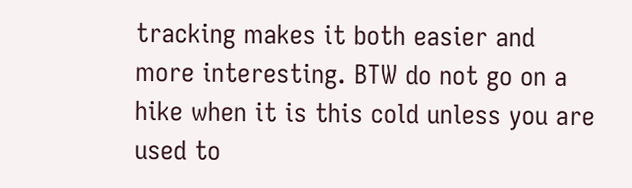tracking makes it both easier and more interesting. BTW do not go on a hike when it is this cold unless you are used to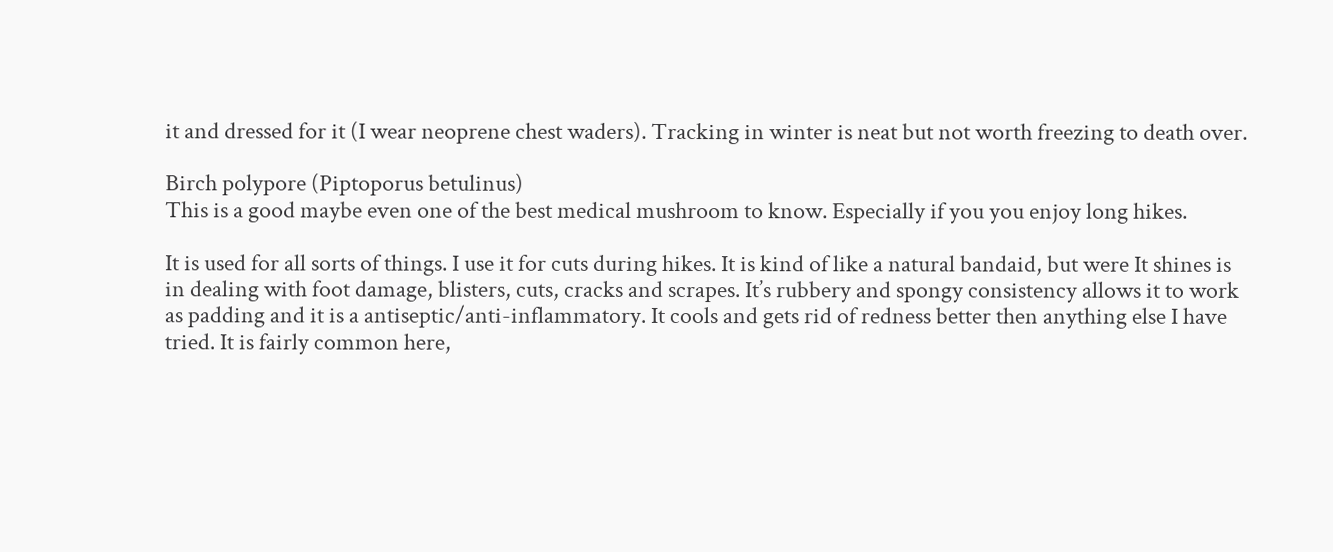it and dressed for it (I wear neoprene chest waders). Tracking in winter is neat but not worth freezing to death over.

Birch polypore (Piptoporus betulinus)
This is a good maybe even one of the best medical mushroom to know. Especially if you you enjoy long hikes.

It is used for all sorts of things. I use it for cuts during hikes. It is kind of like a natural bandaid, but were It shines is in dealing with foot damage, blisters, cuts, cracks and scrapes. It’s rubbery and spongy consistency allows it to work as padding and it is a antiseptic/anti-inflammatory. It cools and gets rid of redness better then anything else I have tried. It is fairly common here,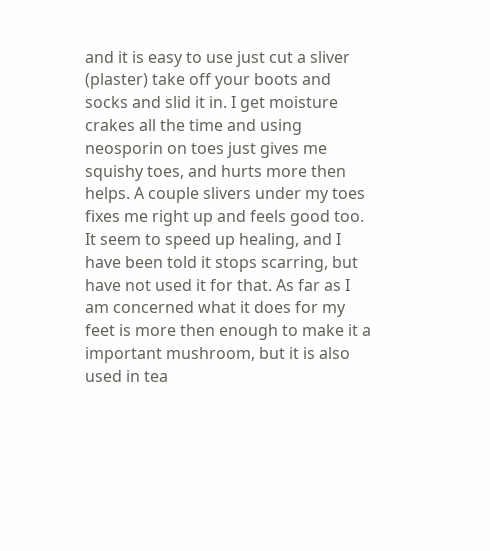and it is easy to use just cut a sliver (plaster) take off your boots and socks and slid it in. I get moisture crakes all the time and using neosporin on toes just gives me squishy toes, and hurts more then helps. A couple slivers under my toes fixes me right up and feels good too. It seem to speed up healing, and I have been told it stops scarring, but have not used it for that. As far as I am concerned what it does for my feet is more then enough to make it a important mushroom, but it is also used in tea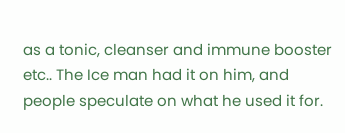as a tonic, cleanser and immune booster etc.. The Ice man had it on him, and people speculate on what he used it for.